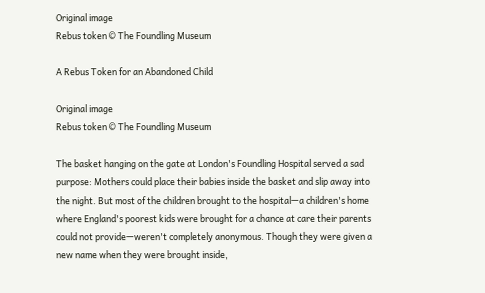Original image
Rebus token © The Foundling Museum

A Rebus Token for an Abandoned Child

Original image
Rebus token © The Foundling Museum

The basket hanging on the gate at London's Foundling Hospital served a sad purpose: Mothers could place their babies inside the basket and slip away into the night. But most of the children brought to the hospital—a children's home where England's poorest kids were brought for a chance at care their parents could not provide—weren't completely anonymous. Though they were given a new name when they were brought inside,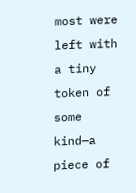most were left with a tiny token of some kind—a piece of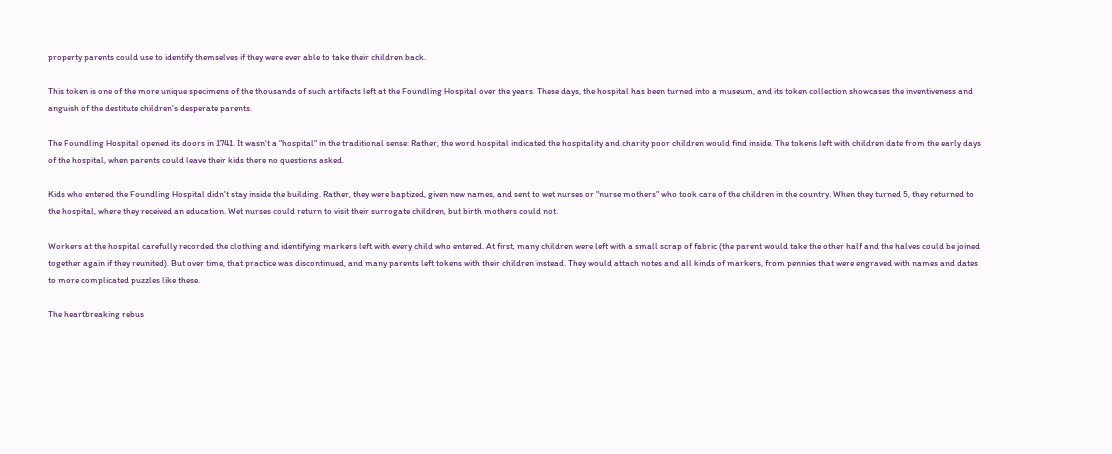property parents could use to identify themselves if they were ever able to take their children back.

This token is one of the more unique specimens of the thousands of such artifacts left at the Foundling Hospital over the years. These days, the hospital has been turned into a museum, and its token collection showcases the inventiveness and anguish of the destitute children's desperate parents.

The Foundling Hospital opened its doors in 1741. It wasn't a "hospital" in the traditional sense: Rather, the word hospital indicated the hospitality and charity poor children would find inside. The tokens left with children date from the early days of the hospital, when parents could leave their kids there no questions asked.

Kids who entered the Foundling Hospital didn't stay inside the building. Rather, they were baptized, given new names, and sent to wet nurses or "nurse mothers" who took care of the children in the country. When they turned 5, they returned to the hospital, where they received an education. Wet nurses could return to visit their surrogate children, but birth mothers could not.

Workers at the hospital carefully recorded the clothing and identifying markers left with every child who entered. At first, many children were left with a small scrap of fabric (the parent would take the other half and the halves could be joined together again if they reunited). But over time, that practice was discontinued, and many parents left tokens with their children instead. They would attach notes and all kinds of markers, from pennies that were engraved with names and dates to more complicated puzzles like these.

The heartbreaking rebus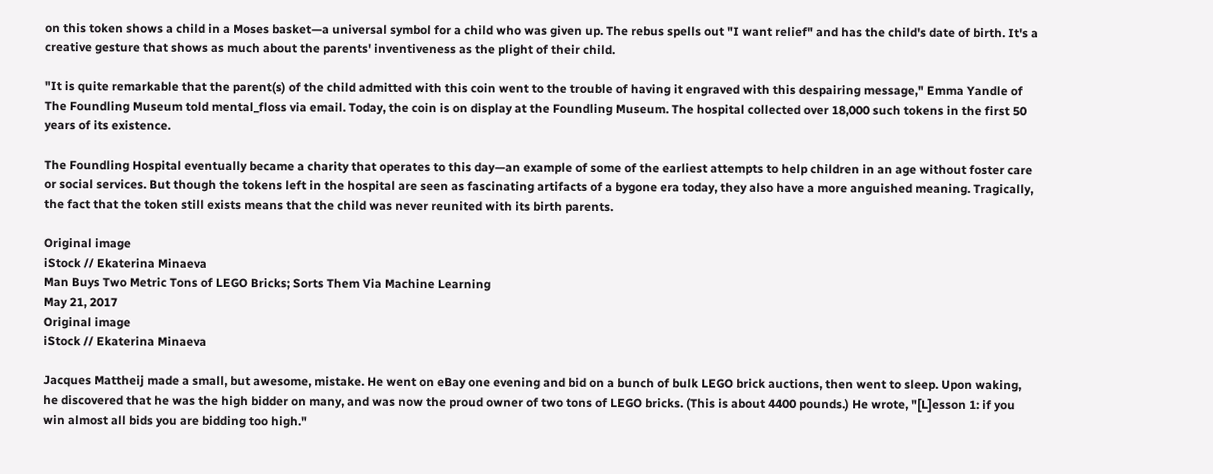on this token shows a child in a Moses basket—a universal symbol for a child who was given up. The rebus spells out "I want relief" and has the child's date of birth. It's a creative gesture that shows as much about the parents' inventiveness as the plight of their child.

"It is quite remarkable that the parent(s) of the child admitted with this coin went to the trouble of having it engraved with this despairing message," Emma Yandle of The Foundling Museum told mental_floss via email. Today, the coin is on display at the Foundling Museum. The hospital collected over 18,000 such tokens in the first 50 years of its existence.

The Foundling Hospital eventually became a charity that operates to this day—an example of some of the earliest attempts to help children in an age without foster care or social services. But though the tokens left in the hospital are seen as fascinating artifacts of a bygone era today, they also have a more anguished meaning. Tragically, the fact that the token still exists means that the child was never reunited with its birth parents.

Original image
iStock // Ekaterina Minaeva
Man Buys Two Metric Tons of LEGO Bricks; Sorts Them Via Machine Learning
May 21, 2017
Original image
iStock // Ekaterina Minaeva

Jacques Mattheij made a small, but awesome, mistake. He went on eBay one evening and bid on a bunch of bulk LEGO brick auctions, then went to sleep. Upon waking, he discovered that he was the high bidder on many, and was now the proud owner of two tons of LEGO bricks. (This is about 4400 pounds.) He wrote, "[L]esson 1: if you win almost all bids you are bidding too high."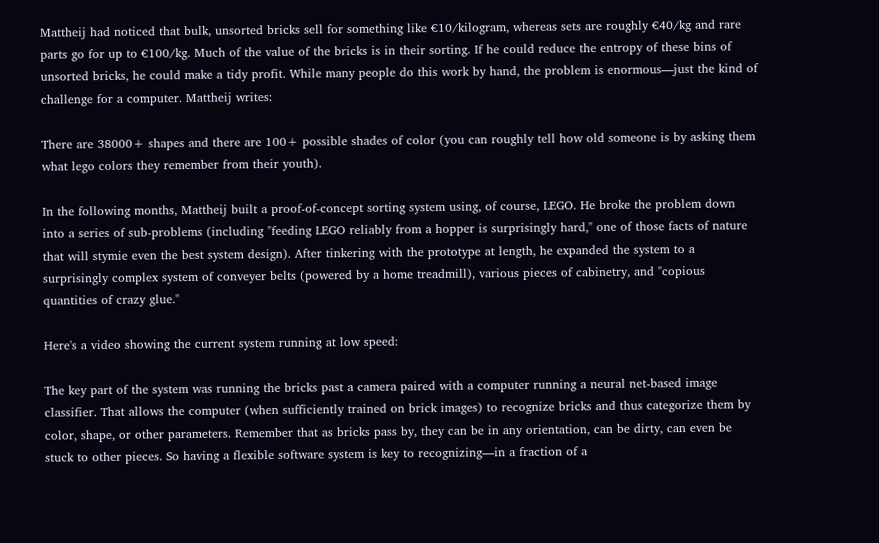Mattheij had noticed that bulk, unsorted bricks sell for something like €10/kilogram, whereas sets are roughly €40/kg and rare parts go for up to €100/kg. Much of the value of the bricks is in their sorting. If he could reduce the entropy of these bins of unsorted bricks, he could make a tidy profit. While many people do this work by hand, the problem is enormous—just the kind of challenge for a computer. Mattheij writes:

There are 38000+ shapes and there are 100+ possible shades of color (you can roughly tell how old someone is by asking them what lego colors they remember from their youth).

In the following months, Mattheij built a proof-of-concept sorting system using, of course, LEGO. He broke the problem down into a series of sub-problems (including "feeding LEGO reliably from a hopper is surprisingly hard," one of those facts of nature that will stymie even the best system design). After tinkering with the prototype at length, he expanded the system to a surprisingly complex system of conveyer belts (powered by a home treadmill), various pieces of cabinetry, and "copious quantities of crazy glue."

Here's a video showing the current system running at low speed:

The key part of the system was running the bricks past a camera paired with a computer running a neural net-based image classifier. That allows the computer (when sufficiently trained on brick images) to recognize bricks and thus categorize them by color, shape, or other parameters. Remember that as bricks pass by, they can be in any orientation, can be dirty, can even be stuck to other pieces. So having a flexible software system is key to recognizing—in a fraction of a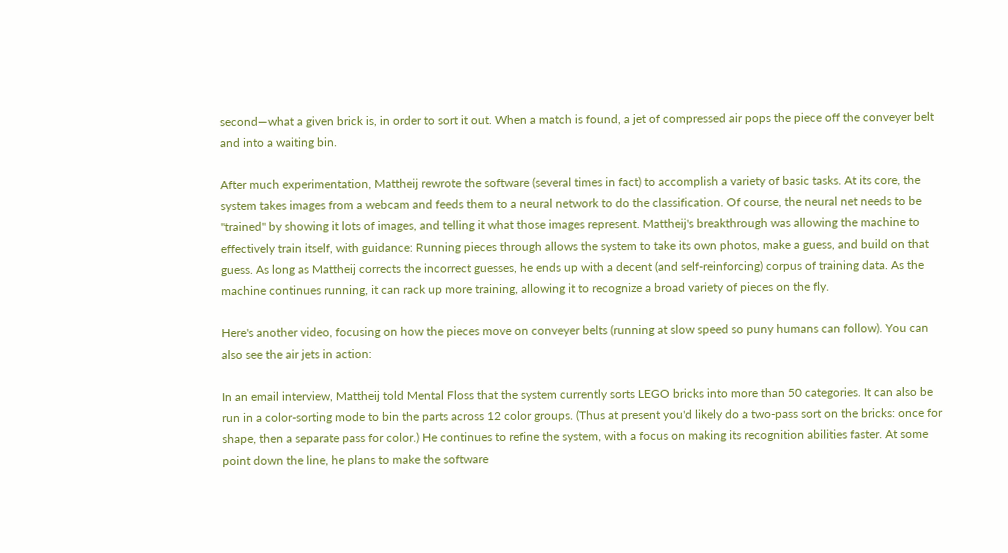second—what a given brick is, in order to sort it out. When a match is found, a jet of compressed air pops the piece off the conveyer belt and into a waiting bin.

After much experimentation, Mattheij rewrote the software (several times in fact) to accomplish a variety of basic tasks. At its core, the system takes images from a webcam and feeds them to a neural network to do the classification. Of course, the neural net needs to be "trained" by showing it lots of images, and telling it what those images represent. Mattheij's breakthrough was allowing the machine to effectively train itself, with guidance: Running pieces through allows the system to take its own photos, make a guess, and build on that guess. As long as Mattheij corrects the incorrect guesses, he ends up with a decent (and self-reinforcing) corpus of training data. As the machine continues running, it can rack up more training, allowing it to recognize a broad variety of pieces on the fly.

Here's another video, focusing on how the pieces move on conveyer belts (running at slow speed so puny humans can follow). You can also see the air jets in action:

In an email interview, Mattheij told Mental Floss that the system currently sorts LEGO bricks into more than 50 categories. It can also be run in a color-sorting mode to bin the parts across 12 color groups. (Thus at present you'd likely do a two-pass sort on the bricks: once for shape, then a separate pass for color.) He continues to refine the system, with a focus on making its recognition abilities faster. At some point down the line, he plans to make the software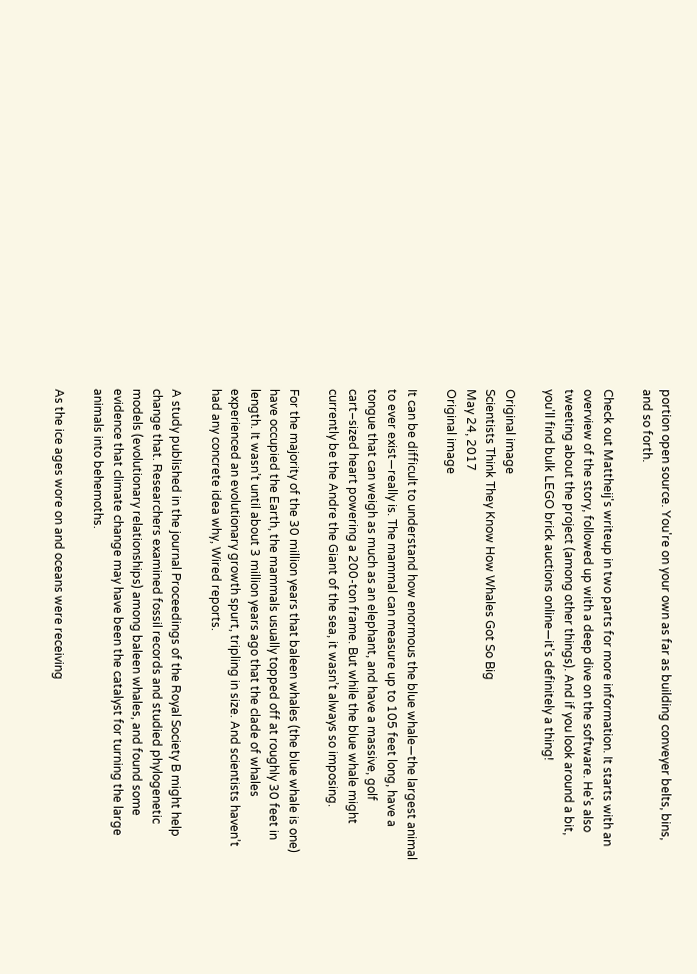portion open source. You're on your own as far as building conveyer belts, bins, and so forth.

Check out Mattheij's writeup in two parts for more information. It starts with an overview of the story, followed up with a deep dive on the software. He's also tweeting about the project (among other things). And if you look around a bit, you'll find bulk LEGO brick auctions online—it's definitely a thing!

Original image
Scientists Think They Know How Whales Got So Big
May 24, 2017
Original image

It can be difficult to understand how enormous the blue whale—the largest animal to ever exist—really is. The mammal can measure up to 105 feet long, have a tongue that can weigh as much as an elephant, and have a massive, golf cart–sized heart powering a 200-ton frame. But while the blue whale might currently be the Andre the Giant of the sea, it wasn’t always so imposing.

For the majority of the 30 million years that baleen whales (the blue whale is one) have occupied the Earth, the mammals usually topped off at roughly 30 feet in length. It wasn’t until about 3 million years ago that the clade of whales experienced an evolutionary growth spurt, tripling in size. And scientists haven’t had any concrete idea why, Wired reports.

A study published in the journal Proceedings of the Royal Society B might help change that. Researchers examined fossil records and studied phylogenetic models (evolutionary relationships) among baleen whales, and found some evidence that climate change may have been the catalyst for turning the large animals into behemoths.

As the ice ages wore on and oceans were receiving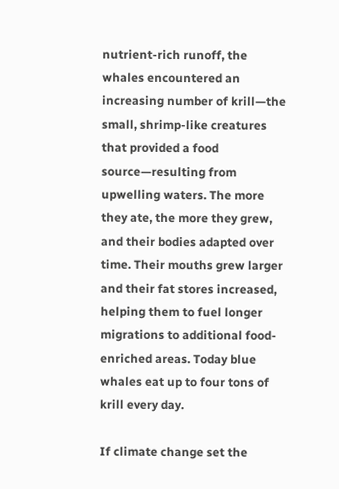nutrient-rich runoff, the whales encountered an increasing number of krill—the small, shrimp-like creatures that provided a food source—resulting from upwelling waters. The more they ate, the more they grew, and their bodies adapted over time. Their mouths grew larger and their fat stores increased, helping them to fuel longer migrations to additional food-enriched areas. Today blue whales eat up to four tons of krill every day.

If climate change set the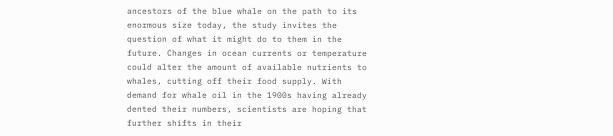ancestors of the blue whale on the path to its enormous size today, the study invites the question of what it might do to them in the future. Changes in ocean currents or temperature could alter the amount of available nutrients to whales, cutting off their food supply. With demand for whale oil in the 1900s having already dented their numbers, scientists are hoping that further shifts in their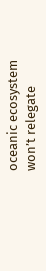oceanic ecosystem won’t relegate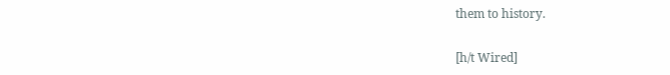them to history.

[h/t Wired]